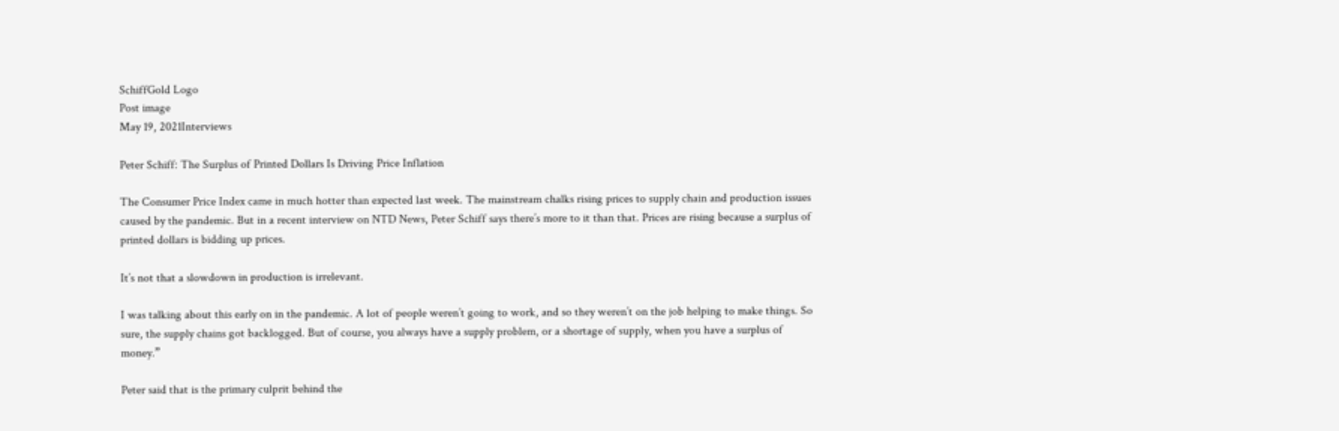SchiffGold Logo
Post image
May 19, 2021Interviews

Peter Schiff: The Surplus of Printed Dollars Is Driving Price Inflation

The Consumer Price Index came in much hotter than expected last week. The mainstream chalks rising prices to supply chain and production issues caused by the pandemic. But in a recent interview on NTD News, Peter Schiff says there’s more to it than that. Prices are rising because a surplus of printed dollars is bidding up prices.

It’s not that a slowdown in production is irrelevant.

I was talking about this early on in the pandemic. A lot of people weren’t going to work, and so they weren’t on the job helping to make things. So sure, the supply chains got backlogged. But of course, you always have a supply problem, or a shortage of supply, when you have a surplus of money.”

Peter said that is the primary culprit behind the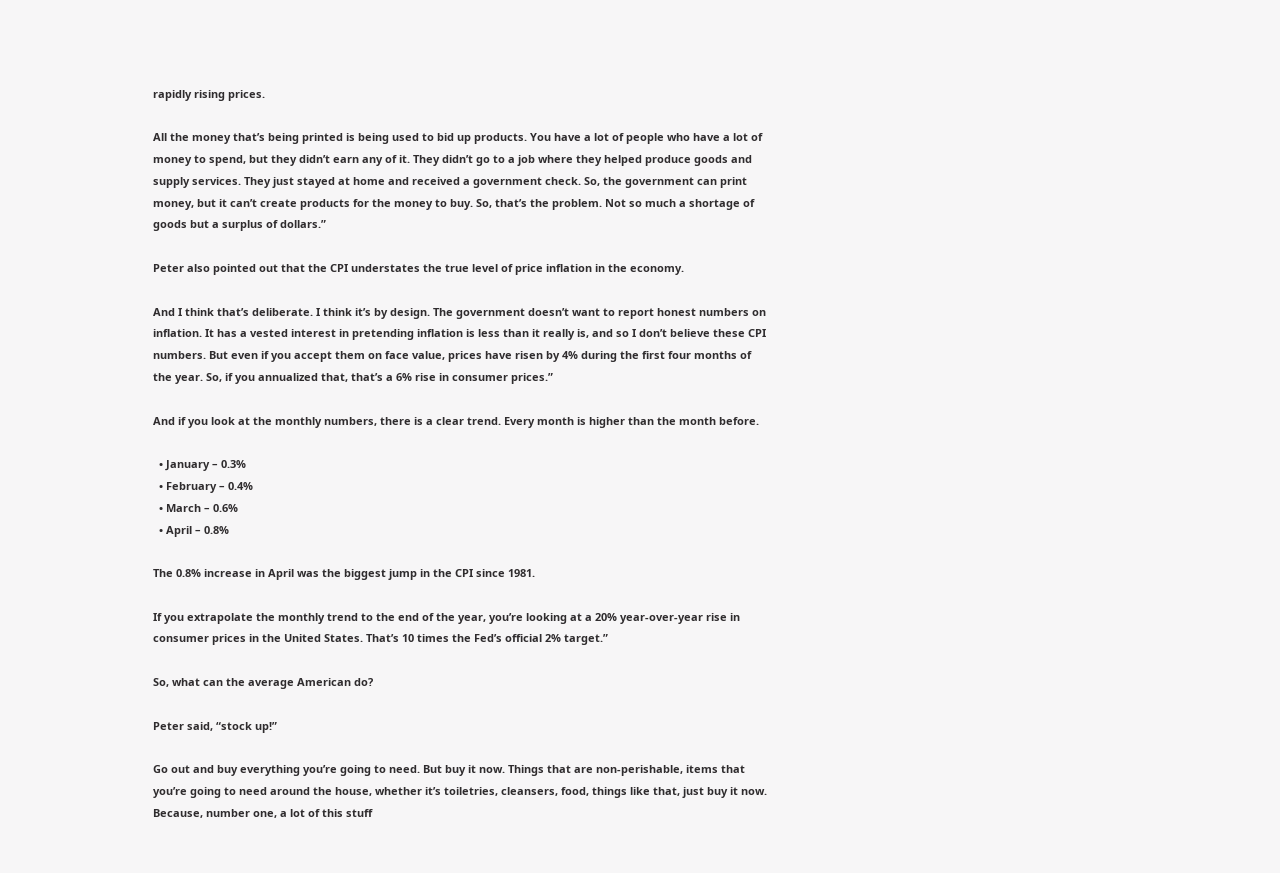rapidly rising prices.

All the money that’s being printed is being used to bid up products. You have a lot of people who have a lot of money to spend, but they didn’t earn any of it. They didn’t go to a job where they helped produce goods and supply services. They just stayed at home and received a government check. So, the government can print money, but it can’t create products for the money to buy. So, that’s the problem. Not so much a shortage of goods but a surplus of dollars.”

Peter also pointed out that the CPI understates the true level of price inflation in the economy.

And I think that’s deliberate. I think it’s by design. The government doesn’t want to report honest numbers on inflation. It has a vested interest in pretending inflation is less than it really is, and so I don’t believe these CPI numbers. But even if you accept them on face value, prices have risen by 4% during the first four months of the year. So, if you annualized that, that’s a 6% rise in consumer prices.”

And if you look at the monthly numbers, there is a clear trend. Every month is higher than the month before.

  • January – 0.3%
  • February – 0.4%
  • March – 0.6%
  • April – 0.8%

The 0.8% increase in April was the biggest jump in the CPI since 1981.

If you extrapolate the monthly trend to the end of the year, you’re looking at a 20% year-over-year rise in consumer prices in the United States. That’s 10 times the Fed’s official 2% target.”

So, what can the average American do?

Peter said, “stock up!”

Go out and buy everything you’re going to need. But buy it now. Things that are non-perishable, items that you’re going to need around the house, whether it’s toiletries, cleansers, food, things like that, just buy it now. Because, number one, a lot of this stuff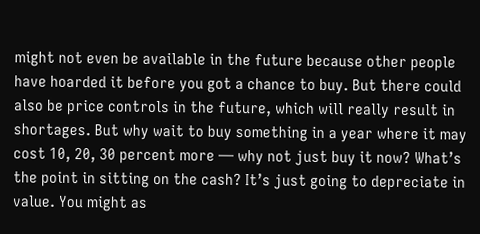might not even be available in the future because other people have hoarded it before you got a chance to buy. But there could also be price controls in the future, which will really result in shortages. But why wait to buy something in a year where it may cost 10, 20, 30 percent more — why not just buy it now? What’s the point in sitting on the cash? It’s just going to depreciate in value. You might as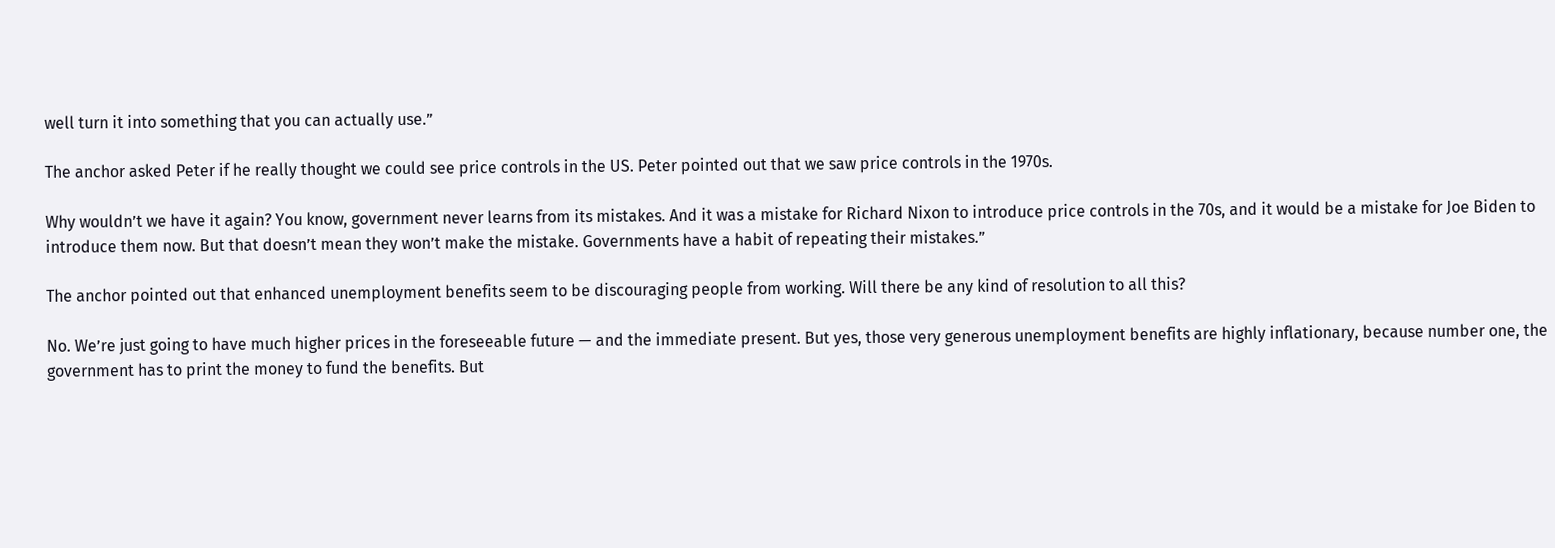well turn it into something that you can actually use.”

The anchor asked Peter if he really thought we could see price controls in the US. Peter pointed out that we saw price controls in the 1970s.

Why wouldn’t we have it again? You know, government never learns from its mistakes. And it was a mistake for Richard Nixon to introduce price controls in the 70s, and it would be a mistake for Joe Biden to introduce them now. But that doesn’t mean they won’t make the mistake. Governments have a habit of repeating their mistakes.”

The anchor pointed out that enhanced unemployment benefits seem to be discouraging people from working. Will there be any kind of resolution to all this?

No. We’re just going to have much higher prices in the foreseeable future — and the immediate present. But yes, those very generous unemployment benefits are highly inflationary, because number one, the government has to print the money to fund the benefits. But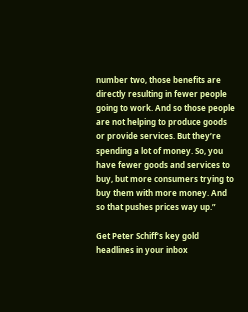number two, those benefits are directly resulting in fewer people going to work. And so those people are not helping to produce goods or provide services. But they’re spending a lot of money. So, you have fewer goods and services to buy, but more consumers trying to buy them with more money. And so that pushes prices way up.”

Get Peter Schiff’s key gold headlines in your inbox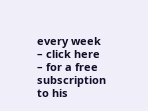every week – click here – for a free subscription to his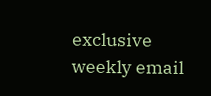exclusive weekly email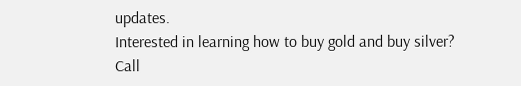updates.
Interested in learning how to buy gold and buy silver?
Call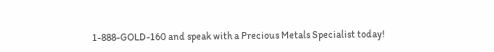1-888-GOLD-160 and speak with a Precious Metals Specialist today!